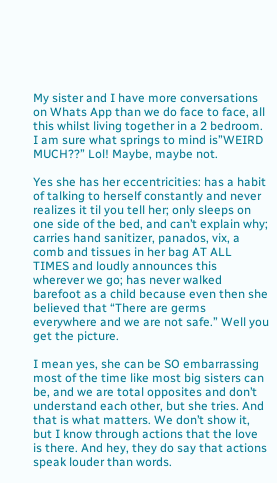My sister and I have more conversations on Whats App than we do face to face, all this whilst living together in a 2 bedroom. I am sure what springs to mind is”WEIRD MUCH??” Lol! Maybe, maybe not.

Yes she has her eccentricities: has a habit of talking to herself constantly and never realizes it til you tell her; only sleeps on one side of the bed, and can’t explain why; carries hand sanitizer, panados, vix, a comb and tissues in her bag AT ALL TIMES and loudly announces this wherever we go; has never walked barefoot as a child because even then she believed that “There are germs everywhere and we are not safe.” Well you get the picture.

I mean yes, she can be SO embarrassing most of the time like most big sisters can be, and we are total opposites and don’t understand each other, but she tries. And that is what matters. We don’t show it, but I know through actions that the love is there. And hey, they do say that actions speak louder than words.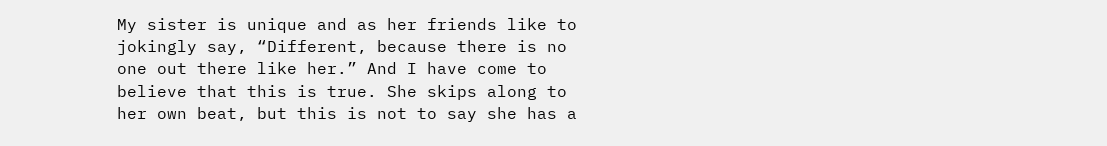My sister is unique and as her friends like to jokingly say, “Different, because there is no one out there like her.” And I have come to believe that this is true. She skips along to her own beat, but this is not to say she has a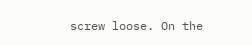screw loose. On the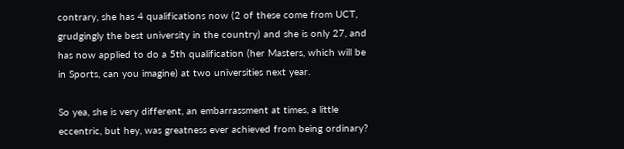contrary, she has 4 qualifications now (2 of these come from UCT, grudgingly the best university in the country) and she is only 27, and has now applied to do a 5th qualification (her Masters, which will be in Sports, can you imagine) at two universities next year.

So yea, she is very different, an embarrassment at times, a little eccentric, but hey, was greatness ever achieved from being ordinary?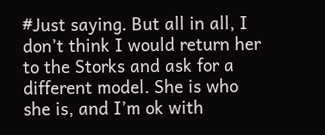#Just saying. But all in all, I don’t think I would return her to the Storks and ask for a different model. She is who she is, and I’m ok with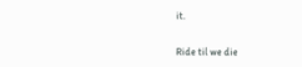it.


Ride til we die